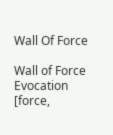Wall Of Force

Wall of Force
Evocation [force,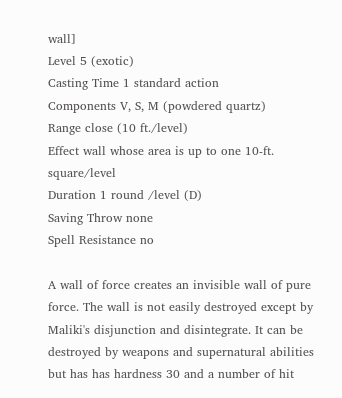wall]
Level 5 (exotic)
Casting Time 1 standard action
Components V, S, M (powdered quartz)
Range close (10 ft./level)
Effect wall whose area is up to one 10-ft. square/level
Duration 1 round /level (D)
Saving Throw none
Spell Resistance no

A wall of force creates an invisible wall of pure force. The wall is not easily destroyed except by Maliki's disjunction and disintegrate. It can be destroyed by weapons and supernatural abilities but has has hardness 30 and a number of hit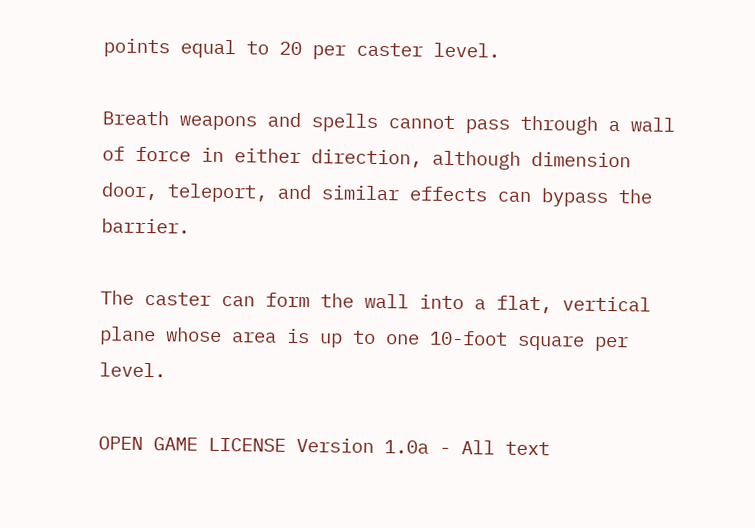points equal to 20 per caster level.

Breath weapons and spells cannot pass through a wall of force in either direction, although dimension door, teleport, and similar effects can bypass the barrier.

The caster can form the wall into a flat, vertical plane whose area is up to one 10-foot square per level.

OPEN GAME LICENSE Version 1.0a - All text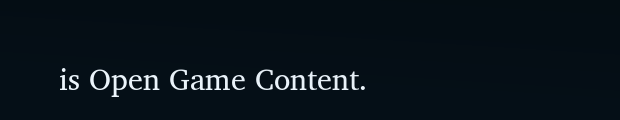is Open Game Content.